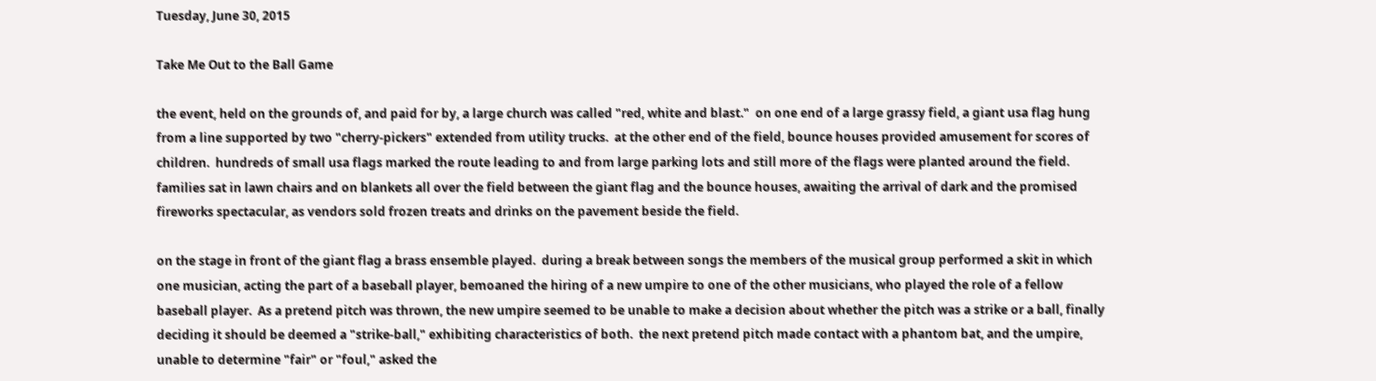Tuesday, June 30, 2015

Take Me Out to the Ball Game

the event, held on the grounds of, and paid for by, a large church was called "red, white and blast."  on one end of a large grassy field, a giant usa flag hung from a line supported by two "cherry-pickers" extended from utility trucks.  at the other end of the field, bounce houses provided amusement for scores of children.  hundreds of small usa flags marked the route leading to and from large parking lots and still more of the flags were planted around the field.  families sat in lawn chairs and on blankets all over the field between the giant flag and the bounce houses, awaiting the arrival of dark and the promised fireworks spectacular, as vendors sold frozen treats and drinks on the pavement beside the field.

on the stage in front of the giant flag a brass ensemble played.  during a break between songs the members of the musical group performed a skit in which one musician, acting the part of a baseball player, bemoaned the hiring of a new umpire to one of the other musicians, who played the role of a fellow baseball player.  As a pretend pitch was thrown, the new umpire seemed to be unable to make a decision about whether the pitch was a strike or a ball, finally deciding it should be deemed a "strike-ball," exhibiting characteristics of both.  the next pretend pitch made contact with a phantom bat, and the umpire, unable to determine "fair" or "foul," asked the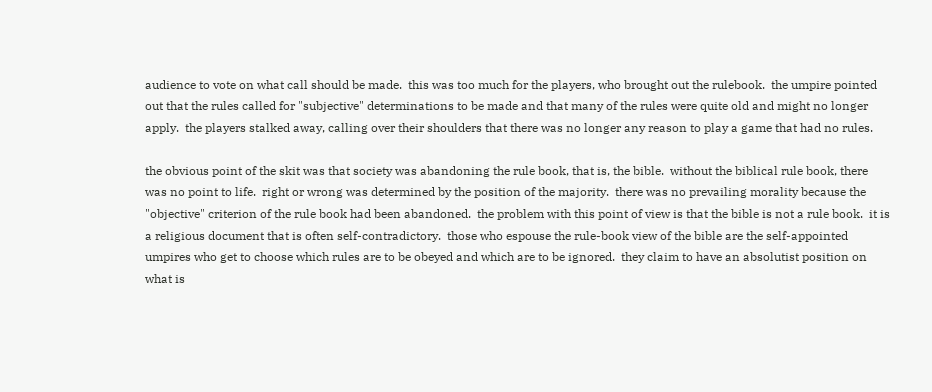audience to vote on what call should be made.  this was too much for the players, who brought out the rulebook.  the umpire pointed out that the rules called for "subjective" determinations to be made and that many of the rules were quite old and might no longer apply.  the players stalked away, calling over their shoulders that there was no longer any reason to play a game that had no rules.

the obvious point of the skit was that society was abandoning the rule book, that is, the bible.  without the biblical rule book, there was no point to life.  right or wrong was determined by the position of the majority.  there was no prevailing morality because the "objective" criterion of the rule book had been abandoned.  the problem with this point of view is that the bible is not a rule book.  it is a religious document that is often self-contradictory.  those who espouse the rule-book view of the bible are the self-appointed umpires who get to choose which rules are to be obeyed and which are to be ignored.  they claim to have an absolutist position on what is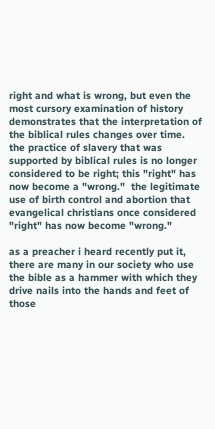right and what is wrong, but even the most cursory examination of history demonstrates that the interpretation of the biblical rules changes over time.  the practice of slavery that was supported by biblical rules is no longer considered to be right; this "right" has now become a "wrong."  the legitimate use of birth control and abortion that evangelical christians once considered "right" has now become "wrong."

as a preacher i heard recently put it, there are many in our society who use the bible as a hammer with which they drive nails into the hands and feet of those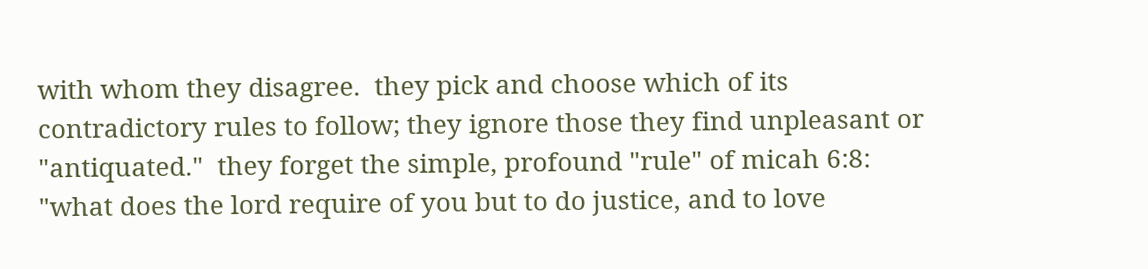with whom they disagree.  they pick and choose which of its contradictory rules to follow; they ignore those they find unpleasant or "antiquated."  they forget the simple, profound "rule" of micah 6:8:  "what does the lord require of you but to do justice, and to love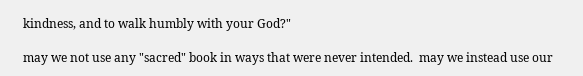kindness, and to walk humbly with your God?"

may we not use any "sacred" book in ways that were never intended.  may we instead use our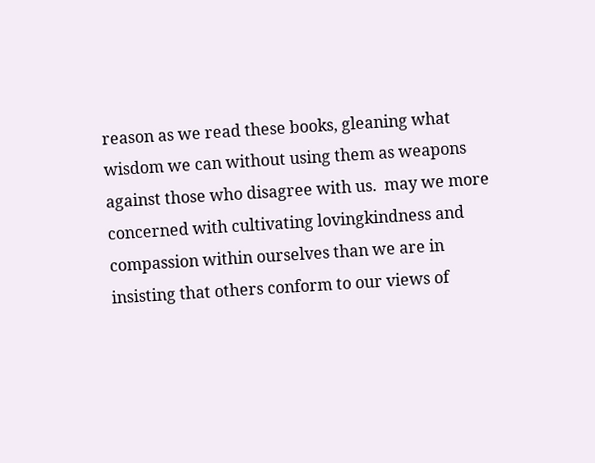reason as we read these books, gleaning what wisdom we can without using them as weapons against those who disagree with us.  may we more concerned with cultivating lovingkindness and compassion within ourselves than we are in insisting that others conform to our views of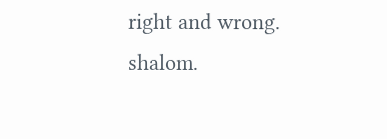right and wrong.  shalom.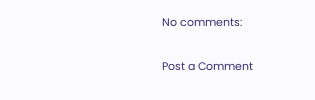No comments:

Post a Comment